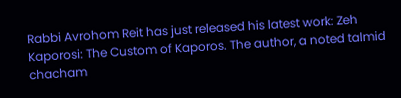Rabbi Avrohom Reit has just released his latest work: Zeh Kaporosi: The Custom of Kaporos. The author, a noted talmid chacham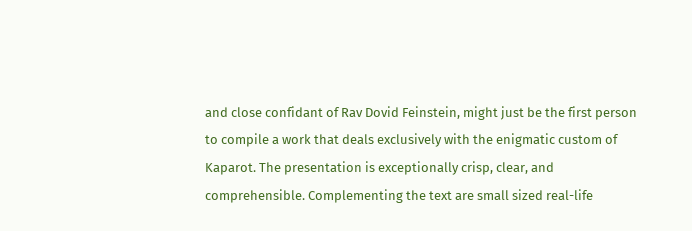and close confidant of Rav Dovid Feinstein, might just be the first person to compile a work that deals exclusively with the enigmatic custom of Kaparot. The presentation is exceptionally crisp, clear, and comprehensible. Complementing the text are small sized real-life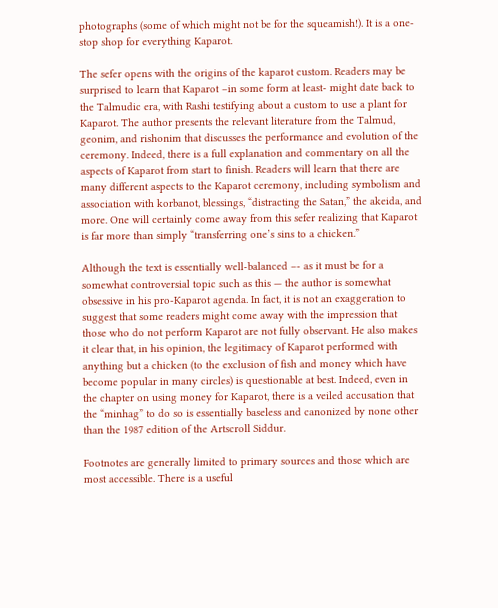photographs (some of which might not be for the squeamish!). It is a one-stop shop for everything Kaparot.

The sefer opens with the origins of the kaparot custom. Readers may be surprised to learn that Kaparot –in some form at least- might date back to the Talmudic era, with Rashi testifying about a custom to use a plant for Kaparot. The author presents the relevant literature from the Talmud, geonim, and rishonim that discusses the performance and evolution of the ceremony. Indeed, there is a full explanation and commentary on all the aspects of Kaparot from start to finish. Readers will learn that there are many different aspects to the Kaparot ceremony, including symbolism and association with korbanot, blessings, “distracting the Satan,” the akeida, and more. One will certainly come away from this sefer realizing that Kaparot is far more than simply “transferring one’s sins to a chicken.”

Although the text is essentially well-balanced –- as it must be for a somewhat controversial topic such as this — the author is somewhat obsessive in his pro-Kaparot agenda. In fact, it is not an exaggeration to suggest that some readers might come away with the impression that those who do not perform Kaparot are not fully observant. He also makes it clear that, in his opinion, the legitimacy of Kaparot performed with anything but a chicken (to the exclusion of fish and money which have become popular in many circles) is questionable at best. Indeed, even in the chapter on using money for Kaparot, there is a veiled accusation that the “minhag” to do so is essentially baseless and canonized by none other than the 1987 edition of the Artscroll Siddur.

Footnotes are generally limited to primary sources and those which are most accessible. There is a useful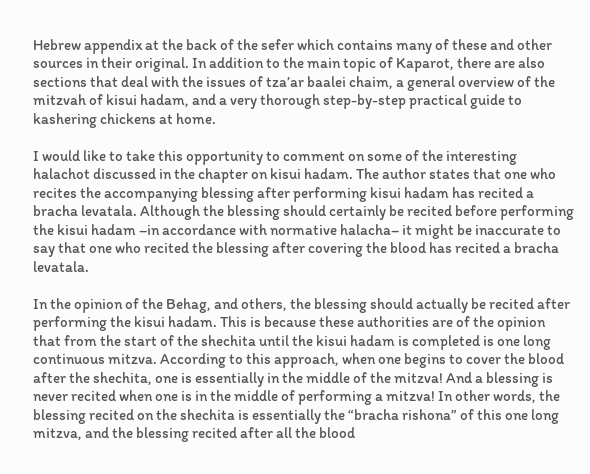Hebrew appendix at the back of the sefer which contains many of these and other sources in their original. In addition to the main topic of Kaparot, there are also sections that deal with the issues of tza’ar baalei chaim, a general overview of the mitzvah of kisui hadam, and a very thorough step-by-step practical guide to kashering chickens at home.

I would like to take this opportunity to comment on some of the interesting halachot discussed in the chapter on kisui hadam. The author states that one who recites the accompanying blessing after performing kisui hadam has recited a bracha levatala. Although the blessing should certainly be recited before performing the kisui hadam –in accordance with normative halacha– it might be inaccurate to say that one who recited the blessing after covering the blood has recited a bracha levatala.

In the opinion of the Behag, and others, the blessing should actually be recited after performing the kisui hadam. This is because these authorities are of the opinion that from the start of the shechita until the kisui hadam is completed is one long continuous mitzva. According to this approach, when one begins to cover the blood after the shechita, one is essentially in the middle of the mitzva! And a blessing is never recited when one is in the middle of performing a mitzva! In other words, the blessing recited on the shechita is essentially the “bracha rishona” of this one long mitzva, and the blessing recited after all the blood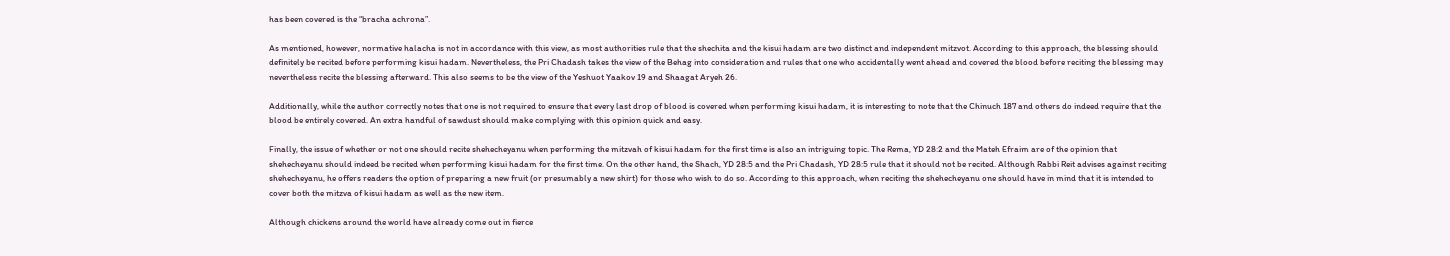has been covered is the “bracha achrona”.

As mentioned, however, normative halacha is not in accordance with this view, as most authorities rule that the shechita and the kisui hadam are two distinct and independent mitzvot. According to this approach, the blessing should definitely be recited before performing kisui hadam. Nevertheless, the Pri Chadash takes the view of the Behag into consideration and rules that one who accidentally went ahead and covered the blood before reciting the blessing may nevertheless recite the blessing afterward. This also seems to be the view of the Yeshuot Yaakov 19 and Shaagat Aryeh 26.

Additionally, while the author correctly notes that one is not required to ensure that every last drop of blood is covered when performing kisui hadam, it is interesting to note that the Chinuch 187 and others do indeed require that the blood be entirely covered. An extra handful of sawdust should make complying with this opinion quick and easy.

Finally, the issue of whether or not one should recite shehecheyanu when performing the mitzvah of kisui hadam for the first time is also an intriguing topic. The Rema, YD 28:2 and the Mateh Efraim are of the opinion that shehecheyanu should indeed be recited when performing kisui hadam for the first time. On the other hand, the Shach, YD 28:5 and the Pri Chadash, YD 28:5 rule that it should not be recited. Although Rabbi Reit advises against reciting shehecheyanu, he offers readers the option of preparing a new fruit (or presumably a new shirt) for those who wish to do so. According to this approach, when reciting the shehecheyanu one should have in mind that it is intended to  cover both the mitzva of kisui hadam as well as the new item.

Although chickens around the world have already come out in fierce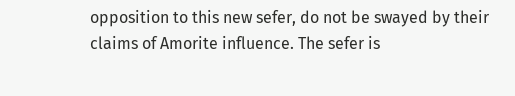opposition to this new sefer, do not be swayed by their claims of Amorite influence. The sefer is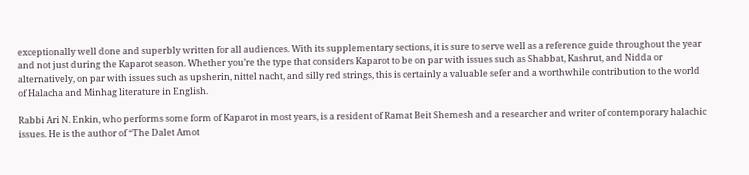exceptionally well done and superbly written for all audiences. With its supplementary sections, it is sure to serve well as a reference guide throughout the year and not just during the Kaparot season. Whether you’re the type that considers Kaparot to be on par with issues such as Shabbat, Kashrut, and Nidda or alternatively, on par with issues such as upsherin, nittel nacht, and silly red strings, this is certainly a valuable sefer and a worthwhile contribution to the world of Halacha and Minhag literature in English.

Rabbi Ari N. Enkin, who performs some form of Kaparot in most years, is a resident of Ramat Beit Shemesh and a researcher and writer of contemporary halachic issues. He is the author of “The Dalet Amot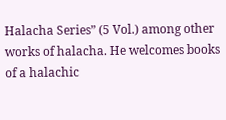Halacha Series” (5 Vol.) among other works of halacha. He welcomes books of a halachic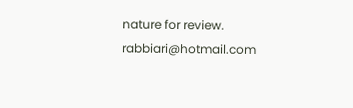nature for review. rabbiari@hotmail.com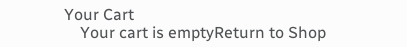Your Cart
    Your cart is emptyReturn to Shop